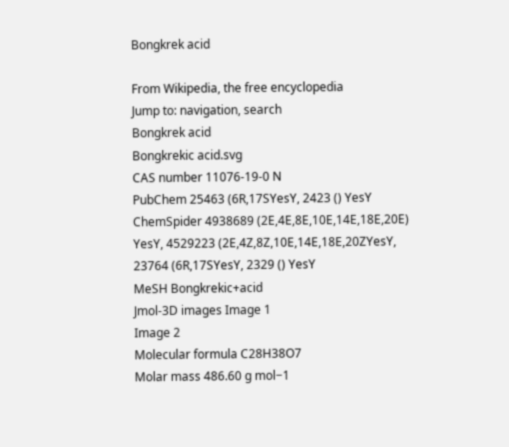Bongkrek acid

From Wikipedia, the free encyclopedia
Jump to: navigation, search
Bongkrek acid
Bongkrekic acid.svg
CAS number 11076-19-0 N
PubChem 25463 (6R,17SYesY, 2423 () YesY
ChemSpider 4938689 (2E,4E,8E,10E,14E,18E,20E) YesY, 4529223 (2E,4Z,8Z,10E,14E,18E,20ZYesY, 23764 (6R,17SYesY, 2329 () YesY
MeSH Bongkrekic+acid
Jmol-3D images Image 1
Image 2
Molecular formula C28H38O7
Molar mass 486.60 g mol−1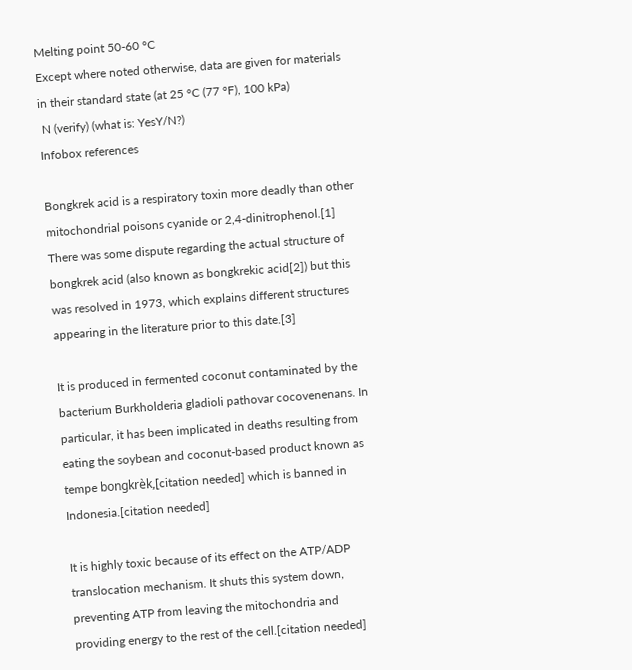Melting point 50-60 °C
Except where noted otherwise, data are given for materials in their standard state (at 25 °C (77 °F), 100 kPa)
 N (verify) (what is: YesY/N?)
Infobox references

Bongkrek acid is a respiratory toxin more deadly than other mitochondrial poisons cyanide or 2,4-dinitrophenol.[1] There was some dispute regarding the actual structure of bongkrek acid (also known as bongkrekic acid[2]) but this was resolved in 1973, which explains different structures appearing in the literature prior to this date.[3]

It is produced in fermented coconut contaminated by the bacterium Burkholderia gladioli pathovar cocovenenans. In particular, it has been implicated in deaths resulting from eating the soybean and coconut-based product known as tempe bongkrèk,[citation needed] which is banned in Indonesia.[citation needed]

It is highly toxic because of its effect on the ATP/ADP translocation mechanism. It shuts this system down, preventing ATP from leaving the mitochondria and providing energy to the rest of the cell.[citation needed]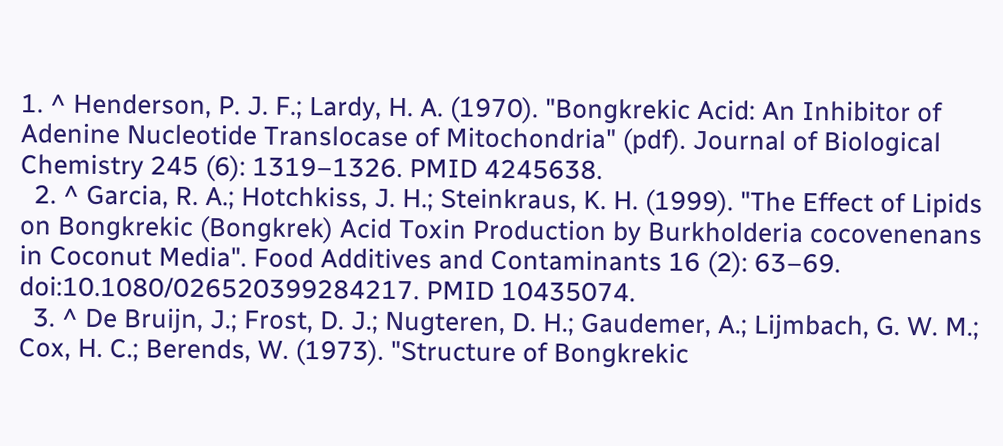1. ^ Henderson, P. J. F.; Lardy, H. A. (1970). "Bongkrekic Acid: An Inhibitor of Adenine Nucleotide Translocase of Mitochondria" (pdf). Journal of Biological Chemistry 245 (6): 1319–1326. PMID 4245638.
  2. ^ Garcia, R. A.; Hotchkiss, J. H.; Steinkraus, K. H. (1999). "The Effect of Lipids on Bongkrekic (Bongkrek) Acid Toxin Production by Burkholderia cocovenenans in Coconut Media". Food Additives and Contaminants 16 (2): 63–69. doi:10.1080/026520399284217. PMID 10435074.
  3. ^ De Bruijn, J.; Frost, D. J.; Nugteren, D. H.; Gaudemer, A.; Lijmbach, G. W. M.; Cox, H. C.; Berends, W. (1973). "Structure of Bongkrekic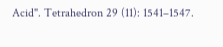Acid". Tetrahedron 29 (11): 1541–1547.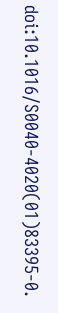doi:10.1016/S0040-4020(01)83395-0.